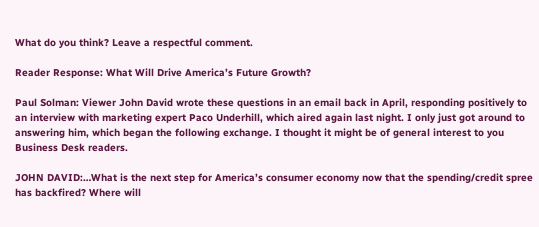What do you think? Leave a respectful comment.

Reader Response: What Will Drive America’s Future Growth?

Paul Solman: Viewer John David wrote these questions in an email back in April, responding positively to an interview with marketing expert Paco Underhill, which aired again last night. I only just got around to answering him, which began the following exchange. I thought it might be of general interest to you Business Desk readers.

JOHN DAVID:…What is the next step for America’s consumer economy now that the spending/credit spree has backfired? Where will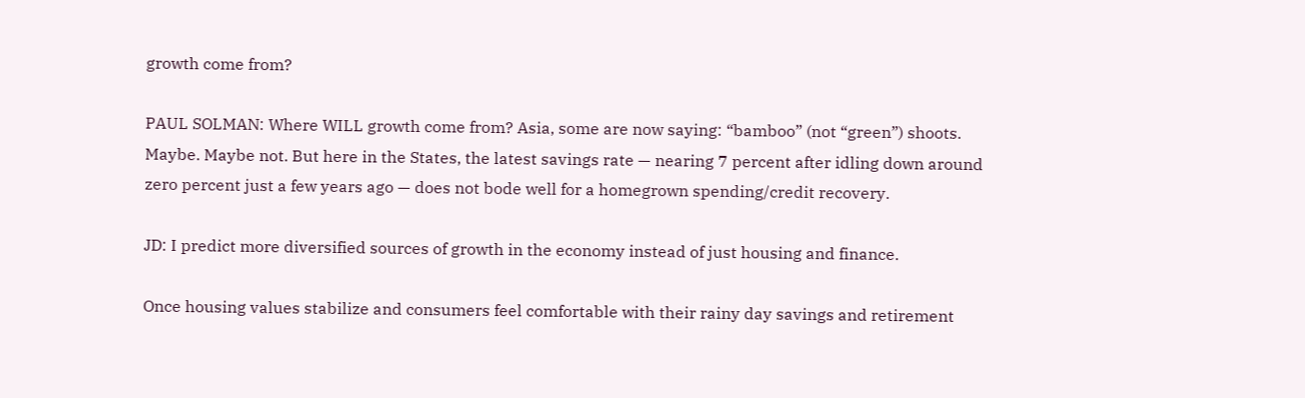growth come from?

PAUL SOLMAN: Where WILL growth come from? Asia, some are now saying: “bamboo” (not “green”) shoots. Maybe. Maybe not. But here in the States, the latest savings rate — nearing 7 percent after idling down around zero percent just a few years ago — does not bode well for a homegrown spending/credit recovery.

JD: I predict more diversified sources of growth in the economy instead of just housing and finance.

Once housing values stabilize and consumers feel comfortable with their rainy day savings and retirement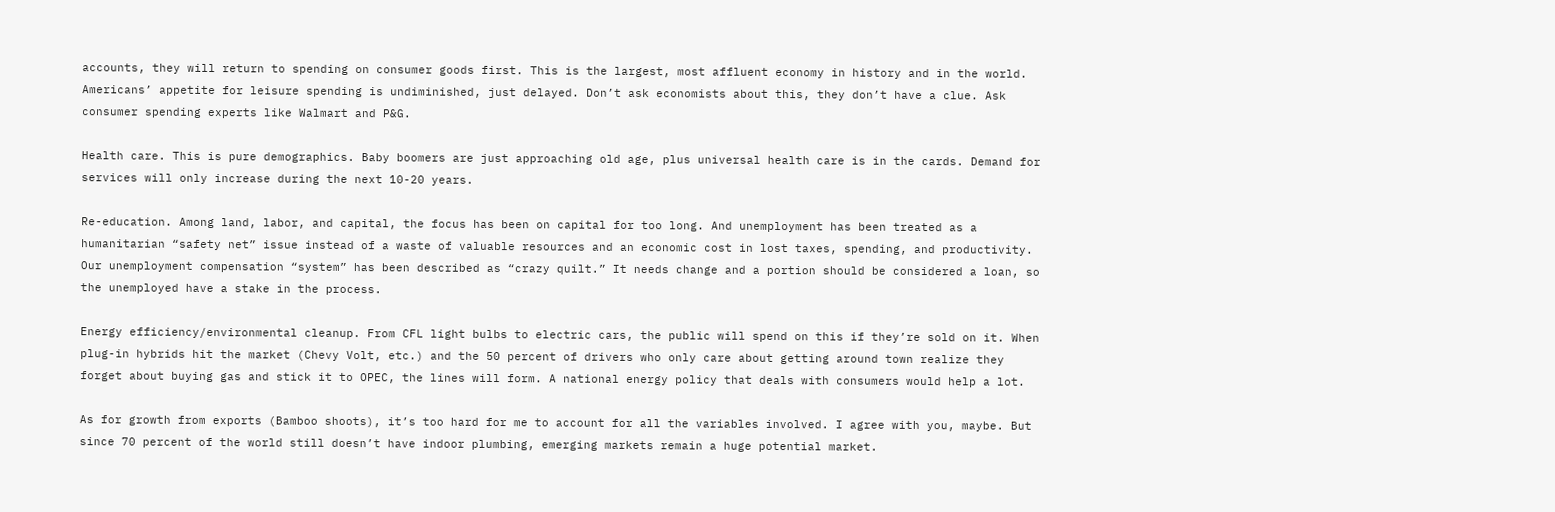accounts, they will return to spending on consumer goods first. This is the largest, most affluent economy in history and in the world. Americans’ appetite for leisure spending is undiminished, just delayed. Don’t ask economists about this, they don’t have a clue. Ask consumer spending experts like Walmart and P&G.

Health care. This is pure demographics. Baby boomers are just approaching old age, plus universal health care is in the cards. Demand for services will only increase during the next 10-20 years.

Re-education. Among land, labor, and capital, the focus has been on capital for too long. And unemployment has been treated as a humanitarian “safety net” issue instead of a waste of valuable resources and an economic cost in lost taxes, spending, and productivity. Our unemployment compensation “system” has been described as “crazy quilt.” It needs change and a portion should be considered a loan, so the unemployed have a stake in the process.

Energy efficiency/environmental cleanup. From CFL light bulbs to electric cars, the public will spend on this if they’re sold on it. When plug-in hybrids hit the market (Chevy Volt, etc.) and the 50 percent of drivers who only care about getting around town realize they forget about buying gas and stick it to OPEC, the lines will form. A national energy policy that deals with consumers would help a lot.

As for growth from exports (Bamboo shoots), it’s too hard for me to account for all the variables involved. I agree with you, maybe. But since 70 percent of the world still doesn’t have indoor plumbing, emerging markets remain a huge potential market.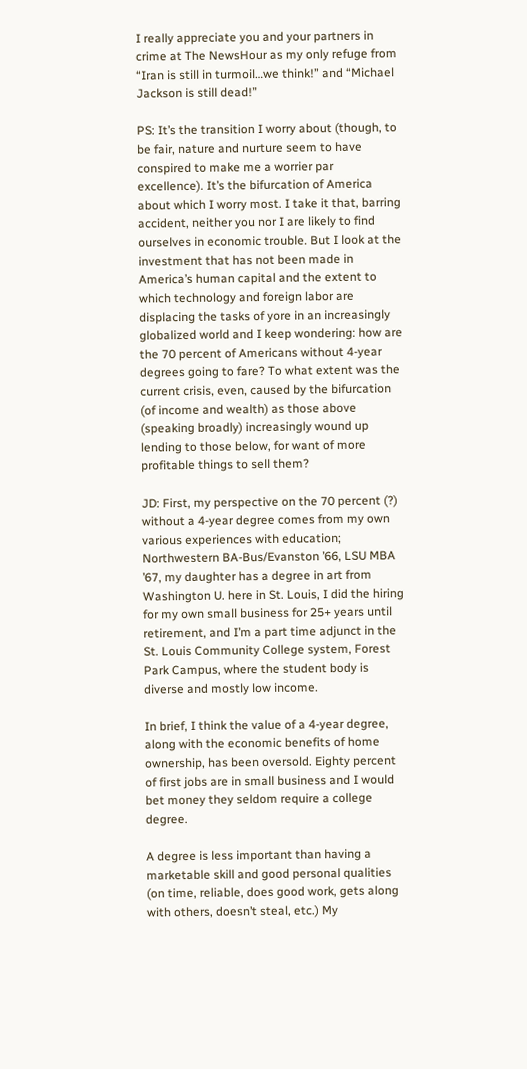I really appreciate you and your partners in crime at The NewsHour as my only refuge from “Iran is still in turmoil…we think!” and “Michael Jackson is still dead!”

PS: It’s the transition I worry about (though, to be fair, nature and nurture seem to have conspired to make me a worrier par excellence). It’s the bifurcation of America about which I worry most. I take it that, barring accident, neither you nor I are likely to find ourselves in economic trouble. But I look at the investment that has not been made in America’s human capital and the extent to which technology and foreign labor are displacing the tasks of yore in an increasingly globalized world and I keep wondering: how are the 70 percent of Americans without 4-year degrees going to fare? To what extent was the current crisis, even, caused by the bifurcation (of income and wealth) as those above (speaking broadly) increasingly wound up lending to those below, for want of more profitable things to sell them?

JD: First, my perspective on the 70 percent (?) without a 4-year degree comes from my own various experiences with education; Northwestern BA-Bus/Evanston ’66, LSU MBA ’67, my daughter has a degree in art from Washington U. here in St. Louis, I did the hiring for my own small business for 25+ years until retirement, and I’m a part time adjunct in the St. Louis Community College system, Forest Park Campus, where the student body is diverse and mostly low income.

In brief, I think the value of a 4-year degree, along with the economic benefits of home ownership, has been oversold. Eighty percent of first jobs are in small business and I would bet money they seldom require a college degree.

A degree is less important than having a marketable skill and good personal qualities (on time, reliable, does good work, gets along with others, doesn’t steal, etc.) My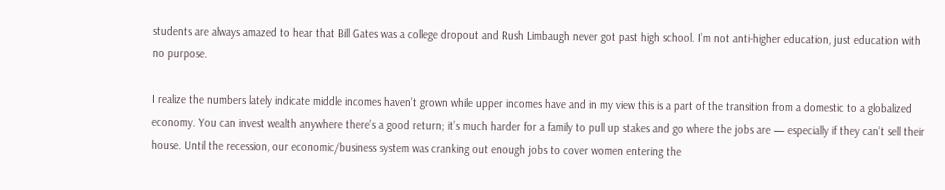students are always amazed to hear that Bill Gates was a college dropout and Rush Limbaugh never got past high school. I’m not anti-higher education, just education with no purpose.

I realize the numbers lately indicate middle incomes haven’t grown while upper incomes have and in my view this is a part of the transition from a domestic to a globalized economy. You can invest wealth anywhere there’s a good return; it’s much harder for a family to pull up stakes and go where the jobs are — especially if they can’t sell their house. Until the recession, our economic/business system was cranking out enough jobs to cover women entering the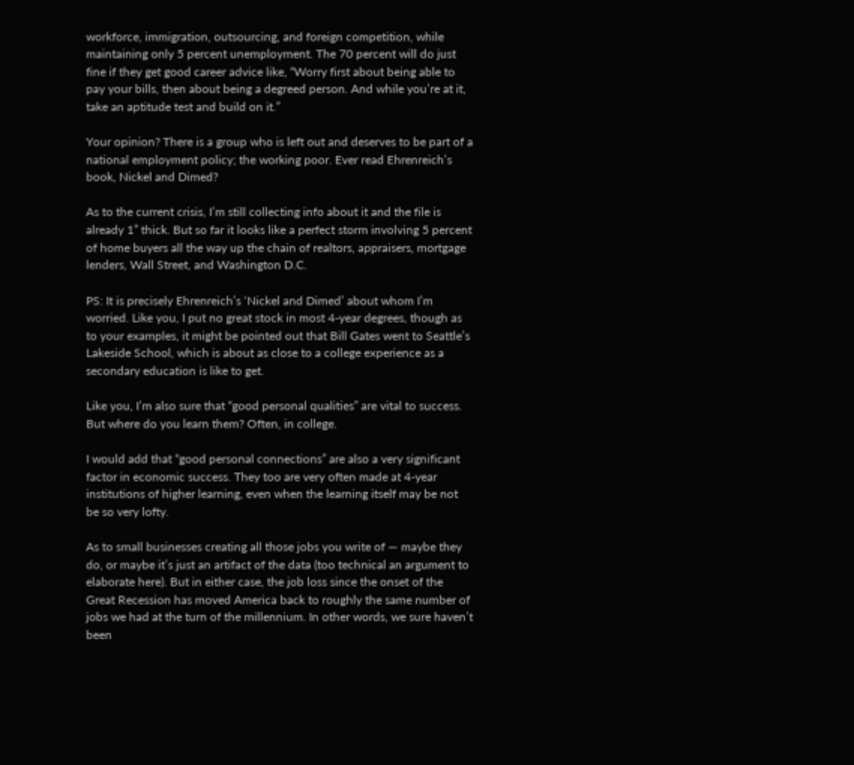workforce, immigration, outsourcing, and foreign competition, while maintaining only 5 percent unemployment. The 70 percent will do just fine if they get good career advice like, “Worry first about being able to pay your bills, then about being a degreed person. And while you’re at it, take an aptitude test and build on it.”

Your opinion? There is a group who is left out and deserves to be part of a national employment policy; the working poor. Ever read Ehrenreich’s book, Nickel and Dimed?

As to the current crisis, I’m still collecting info about it and the file is already 1” thick. But so far it looks like a perfect storm involving 5 percent of home buyers all the way up the chain of realtors, appraisers, mortgage lenders, Wall Street, and Washington D.C.

PS: It is precisely Ehrenreich’s ‘Nickel and Dimed’ about whom I’m worried. Like you, I put no great stock in most 4-year degrees, though as to your examples, it might be pointed out that Bill Gates went to Seattle’s Lakeside School, which is about as close to a college experience as a secondary education is like to get.

Like you, I’m also sure that “good personal qualities” are vital to success. But where do you learn them? Often, in college.

I would add that “good personal connections” are also a very significant factor in economic success. They too are very often made at 4-year institutions of higher learning, even when the learning itself may be not be so very lofty.

As to small businesses creating all those jobs you write of — maybe they do, or maybe it’s just an artifact of the data (too technical an argument to elaborate here). But in either case, the job loss since the onset of the Great Recession has moved America back to roughly the same number of jobs we had at the turn of the millennium. In other words, we sure haven’t been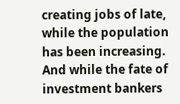creating jobs of late, while the population has been increasing. And while the fate of investment bankers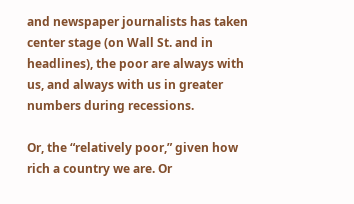and newspaper journalists has taken center stage (on Wall St. and in headlines), the poor are always with us, and always with us in greater numbers during recessions.

Or, the “relatively poor,” given how rich a country we are. Or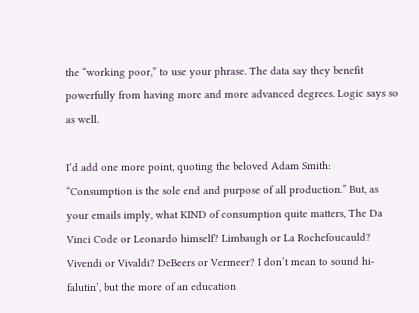the “working poor,” to use your phrase. The data say they benefit powerfully from having more and more advanced degrees. Logic says so as well.

I’d add one more point, quoting the beloved Adam Smith: “Consumption is the sole end and purpose of all production.” But, as your emails imply, what KIND of consumption quite matters, The Da Vinci Code or Leonardo himself? Limbaugh or La Rochefoucauld? Vivendi or Vivaldi? DeBeers or Vermeer? I don’t mean to sound hi-falutin’, but the more of an education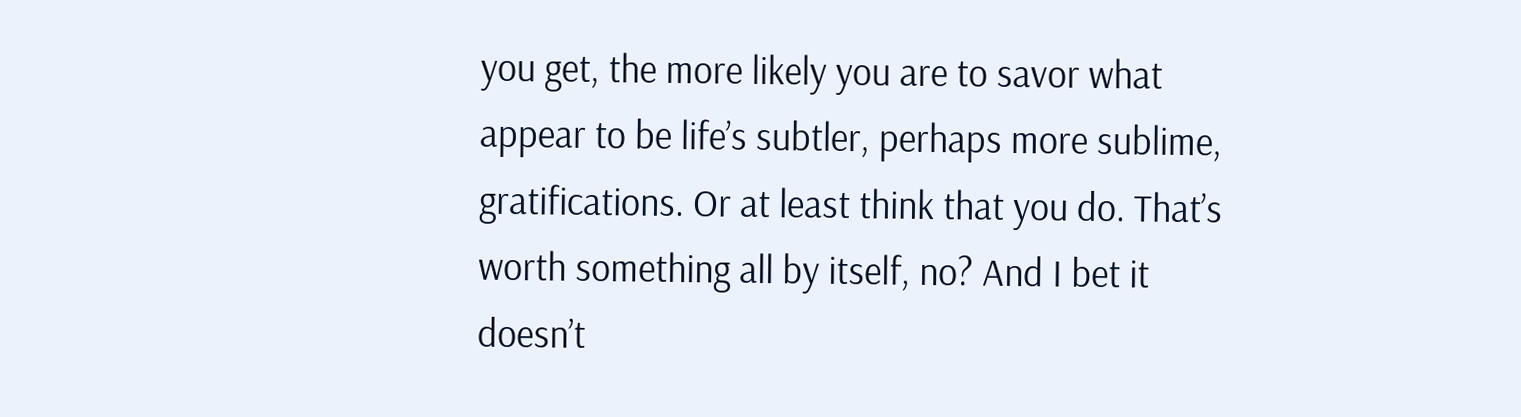you get, the more likely you are to savor what appear to be life’s subtler, perhaps more sublime, gratifications. Or at least think that you do. That’s worth something all by itself, no? And I bet it doesn’t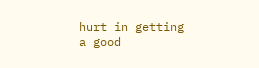hurt in getting a good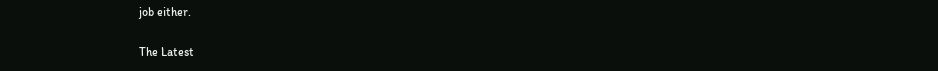job either.

The Latest